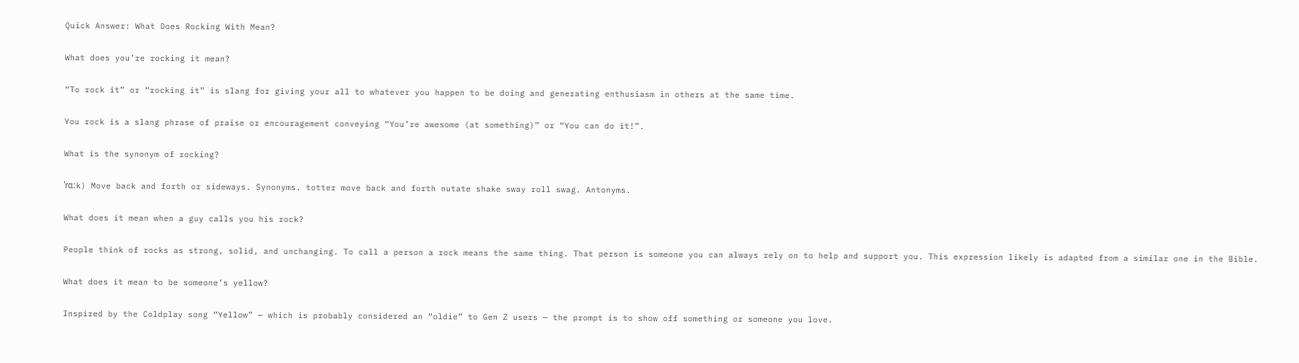Quick Answer: What Does Rocking With Mean?

What does you’re rocking it mean?

“To rock it” or “rocking it” is slang for giving your all to whatever you happen to be doing and generating enthusiasm in others at the same time.

You rock is a slang phrase of praise or encouragement conveying “You’re awesome (at something)” or “You can do it!”.

What is the synonym of rocking?

ˈrɑːk) Move back and forth or sideways. Synonyms. totter move back and forth nutate shake sway roll swag. Antonyms.

What does it mean when a guy calls you his rock?

People think of rocks as strong, solid, and unchanging. To call a person a rock means the same thing. That person is someone you can always rely on to help and support you. This expression likely is adapted from a similar one in the Bible.

What does it mean to be someone’s yellow?

Inspired by the Coldplay song “Yellow” — which is probably considered an “oldie” to Gen Z users — the prompt is to show off something or someone you love.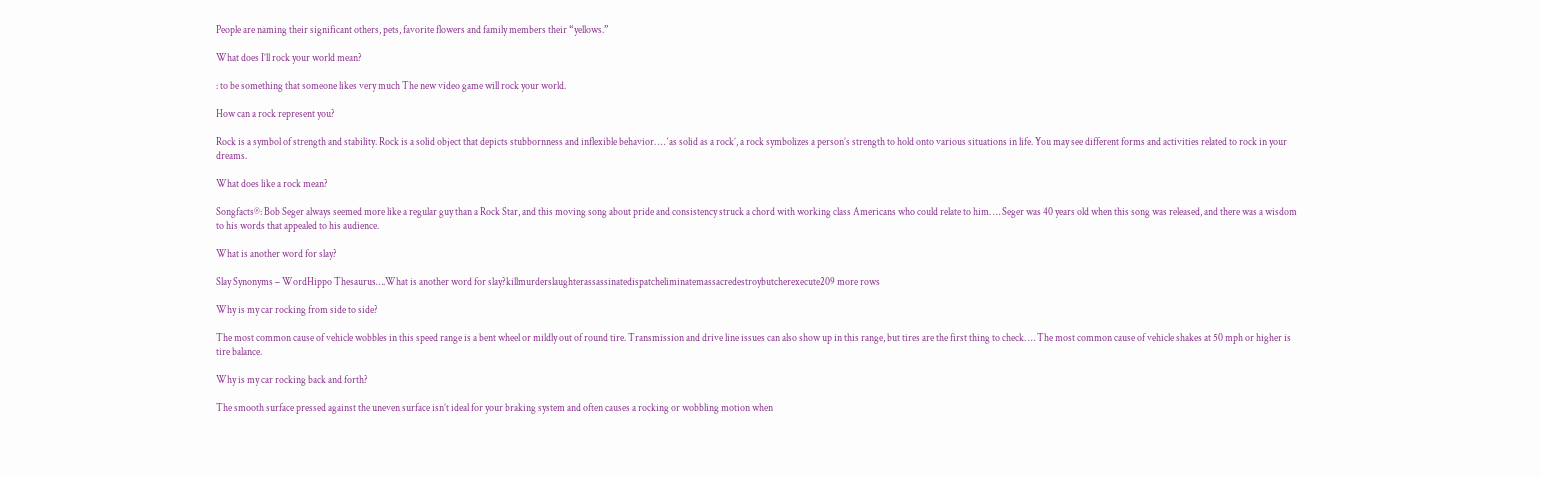People are naming their significant others, pets, favorite flowers and family members their “yellows.”

What does I’ll rock your world mean?

: to be something that someone likes very much The new video game will rock your world.

How can a rock represent you?

Rock is a symbol of strength and stability. Rock is a solid object that depicts stubbornness and inflexible behavior. … ‘as solid as a rock’, a rock symbolizes a person’s strength to hold onto various situations in life. You may see different forms and activities related to rock in your dreams.

What does like a rock mean?

Songfacts®: Bob Seger always seemed more like a regular guy than a Rock Star, and this moving song about pride and consistency struck a chord with working class Americans who could relate to him. … Seger was 40 years old when this song was released, and there was a wisdom to his words that appealed to his audience.

What is another word for slay?

Slay Synonyms – WordHippo Thesaurus….What is another word for slay?killmurderslaughterassassinatedispatcheliminatemassacredestroybutcherexecute209 more rows

Why is my car rocking from side to side?

The most common cause of vehicle wobbles in this speed range is a bent wheel or mildly out of round tire. Transmission and drive line issues can also show up in this range, but tires are the first thing to check. … The most common cause of vehicle shakes at 50 mph or higher is tire balance.

Why is my car rocking back and forth?

The smooth surface pressed against the uneven surface isn’t ideal for your braking system and often causes a rocking or wobbling motion when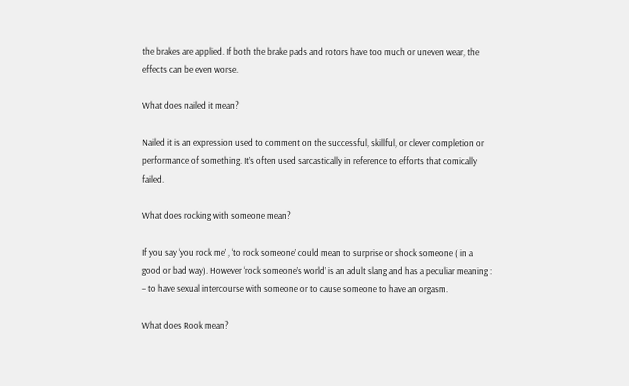the brakes are applied. If both the brake pads and rotors have too much or uneven wear, the effects can be even worse.

What does nailed it mean?

Nailed it is an expression used to comment on the successful, skillful, or clever completion or performance of something. It’s often used sarcastically in reference to efforts that comically failed.

What does rocking with someone mean?

If you say ‘you rock me’ , ‘to rock someone’ could mean to surprise or shock someone ( in a good or bad way). However ‘rock someone’s world’ is an adult slang and has a peculiar meaning : – to have sexual intercourse with someone or to cause someone to have an orgasm.

What does Rook mean?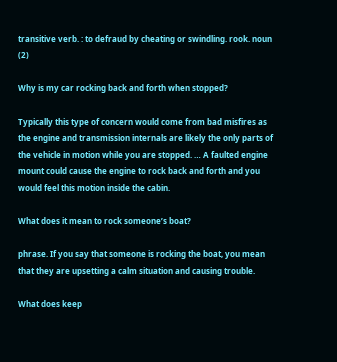transitive verb. : to defraud by cheating or swindling. rook. noun (2)

Why is my car rocking back and forth when stopped?

Typically this type of concern would come from bad misfires as the engine and transmission internals are likely the only parts of the vehicle in motion while you are stopped. … A faulted engine mount could cause the engine to rock back and forth and you would feel this motion inside the cabin.

What does it mean to rock someone’s boat?

phrase. If you say that someone is rocking the boat, you mean that they are upsetting a calm situation and causing trouble.

What does keep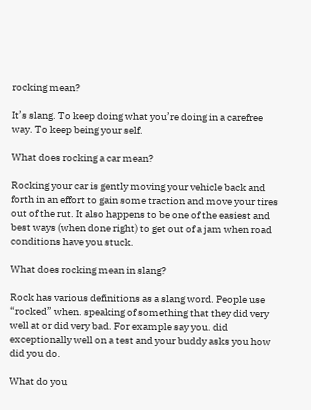rocking mean?

It’s slang. To keep doing what you’re doing in a carefree way. To keep being your self.

What does rocking a car mean?

Rocking your car is gently moving your vehicle back and forth in an effort to gain some traction and move your tires out of the rut. It also happens to be one of the easiest and best ways (when done right) to get out of a jam when road conditions have you stuck.

What does rocking mean in slang?

Rock has various definitions as a slang word. People use “rocked” when. speaking of something that they did very well at or did very bad. For example say you. did exceptionally well on a test and your buddy asks you how did you do.

What do you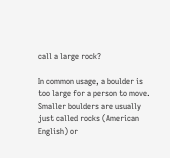call a large rock?

In common usage, a boulder is too large for a person to move. Smaller boulders are usually just called rocks (American English) or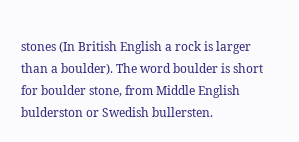stones (In British English a rock is larger than a boulder). The word boulder is short for boulder stone, from Middle English bulderston or Swedish bullersten.